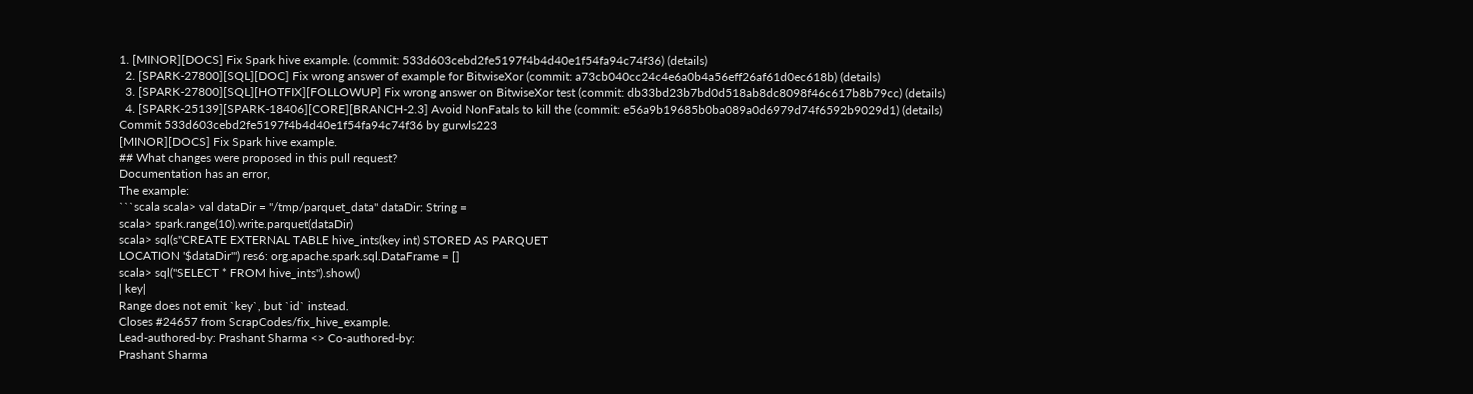1. [MINOR][DOCS] Fix Spark hive example. (commit: 533d603cebd2fe5197f4b4d40e1f54fa94c74f36) (details)
  2. [SPARK-27800][SQL][DOC] Fix wrong answer of example for BitwiseXor (commit: a73cb040cc24c4e6a0b4a56eff26af61d0ec618b) (details)
  3. [SPARK-27800][SQL][HOTFIX][FOLLOWUP] Fix wrong answer on BitwiseXor test (commit: db33bd23b7bd0d518ab8dc8098f46c617b8b79cc) (details)
  4. [SPARK-25139][SPARK-18406][CORE][BRANCH-2.3] Avoid NonFatals to kill the (commit: e56a9b19685b0ba089a0d6979d74f6592b9029d1) (details)
Commit 533d603cebd2fe5197f4b4d40e1f54fa94c74f36 by gurwls223
[MINOR][DOCS] Fix Spark hive example.
## What changes were proposed in this pull request?
Documentation has an error,
The example:
```scala scala> val dataDir = "/tmp/parquet_data" dataDir: String =
scala> spark.range(10).write.parquet(dataDir)
scala> sql(s"CREATE EXTERNAL TABLE hive_ints(key int) STORED AS PARQUET
LOCATION '$dataDir'") res6: org.apache.spark.sql.DataFrame = []
scala> sql("SELECT * FROM hive_ints").show()
| key|
Range does not emit `key`, but `id` instead.
Closes #24657 from ScrapCodes/fix_hive_example.
Lead-authored-by: Prashant Sharma <> Co-authored-by:
Prashant Sharma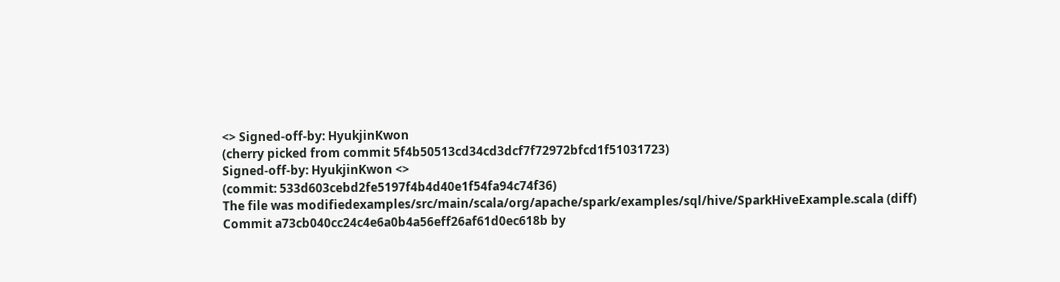<> Signed-off-by: HyukjinKwon
(cherry picked from commit 5f4b50513cd34cd3dcf7f72972bfcd1f51031723)
Signed-off-by: HyukjinKwon <>
(commit: 533d603cebd2fe5197f4b4d40e1f54fa94c74f36)
The file was modifiedexamples/src/main/scala/org/apache/spark/examples/sql/hive/SparkHiveExample.scala (diff)
Commit a73cb040cc24c4e6a0b4a56eff26af61d0ec618b by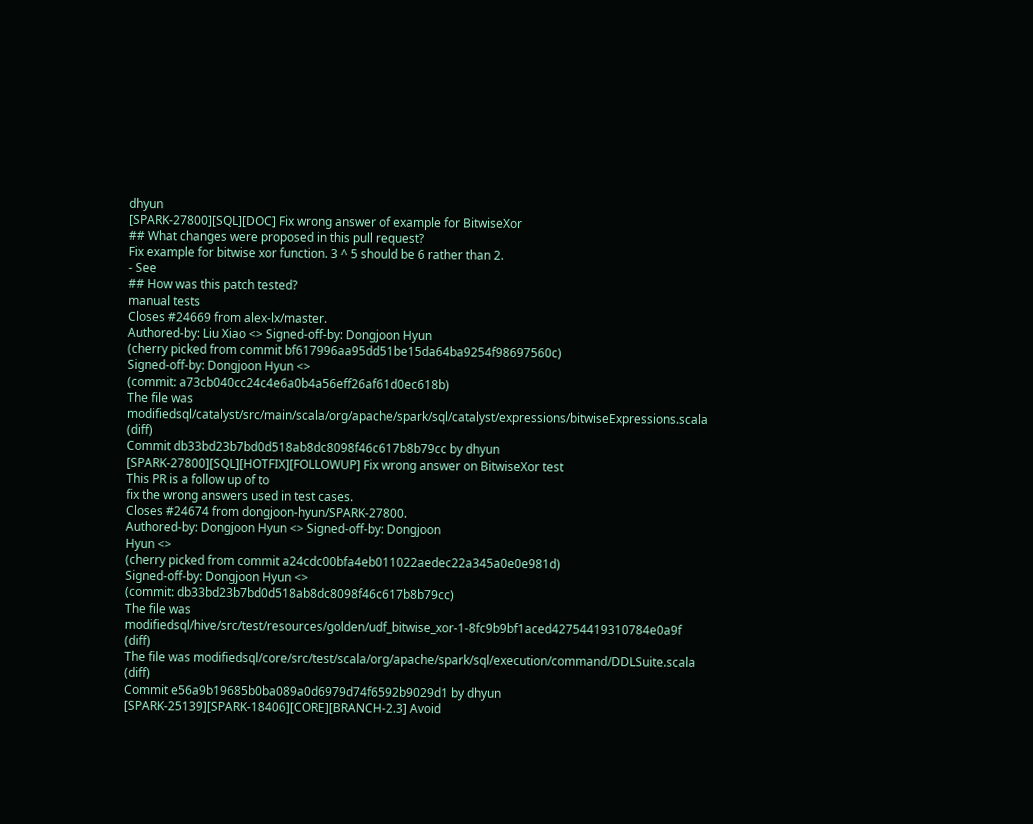dhyun
[SPARK-27800][SQL][DOC] Fix wrong answer of example for BitwiseXor
## What changes were proposed in this pull request?
Fix example for bitwise xor function. 3 ^ 5 should be 6 rather than 2.
- See
## How was this patch tested?
manual tests
Closes #24669 from alex-lx/master.
Authored-by: Liu Xiao <> Signed-off-by: Dongjoon Hyun
(cherry picked from commit bf617996aa95dd51be15da64ba9254f98697560c)
Signed-off-by: Dongjoon Hyun <>
(commit: a73cb040cc24c4e6a0b4a56eff26af61d0ec618b)
The file was modifiedsql/catalyst/src/main/scala/org/apache/spark/sql/catalyst/expressions/bitwiseExpressions.scala (diff)
Commit db33bd23b7bd0d518ab8dc8098f46c617b8b79cc by dhyun
[SPARK-27800][SQL][HOTFIX][FOLLOWUP] Fix wrong answer on BitwiseXor test
This PR is a follow up of to
fix the wrong answers used in test cases.
Closes #24674 from dongjoon-hyun/SPARK-27800.
Authored-by: Dongjoon Hyun <> Signed-off-by: Dongjoon
Hyun <>
(cherry picked from commit a24cdc00bfa4eb011022aedec22a345a0e0e981d)
Signed-off-by: Dongjoon Hyun <>
(commit: db33bd23b7bd0d518ab8dc8098f46c617b8b79cc)
The file was modifiedsql/hive/src/test/resources/golden/udf_bitwise_xor-1-8fc9b9bf1aced42754419310784e0a9f (diff)
The file was modifiedsql/core/src/test/scala/org/apache/spark/sql/execution/command/DDLSuite.scala (diff)
Commit e56a9b19685b0ba089a0d6979d74f6592b9029d1 by dhyun
[SPARK-25139][SPARK-18406][CORE][BRANCH-2.3] Avoid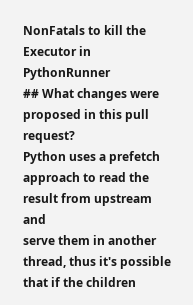NonFatals to kill the
Executor in PythonRunner
## What changes were proposed in this pull request?
Python uses a prefetch approach to read the result from upstream and
serve them in another thread, thus it's possible that if the children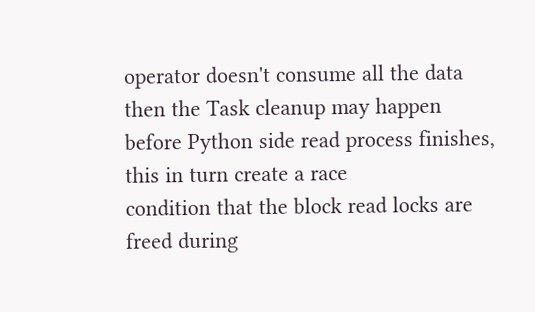operator doesn't consume all the data then the Task cleanup may happen
before Python side read process finishes, this in turn create a race
condition that the block read locks are freed during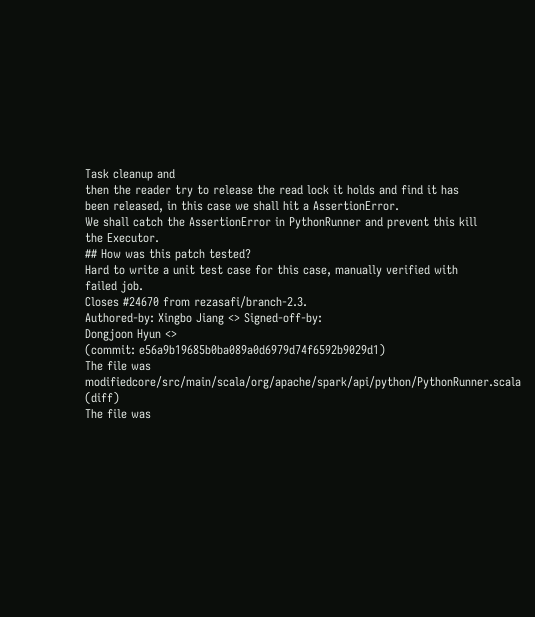Task cleanup and
then the reader try to release the read lock it holds and find it has
been released, in this case we shall hit a AssertionError.
We shall catch the AssertionError in PythonRunner and prevent this kill
the Executor.
## How was this patch tested?
Hard to write a unit test case for this case, manually verified with
failed job.
Closes #24670 from rezasafi/branch-2.3.
Authored-by: Xingbo Jiang <> Signed-off-by:
Dongjoon Hyun <>
(commit: e56a9b19685b0ba089a0d6979d74f6592b9029d1)
The file was modifiedcore/src/main/scala/org/apache/spark/api/python/PythonRunner.scala (diff)
The file was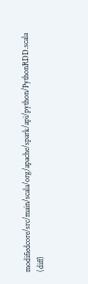modifiedcore/src/main/scala/org/apache/spark/api/python/PythonRDD.scala (diff)